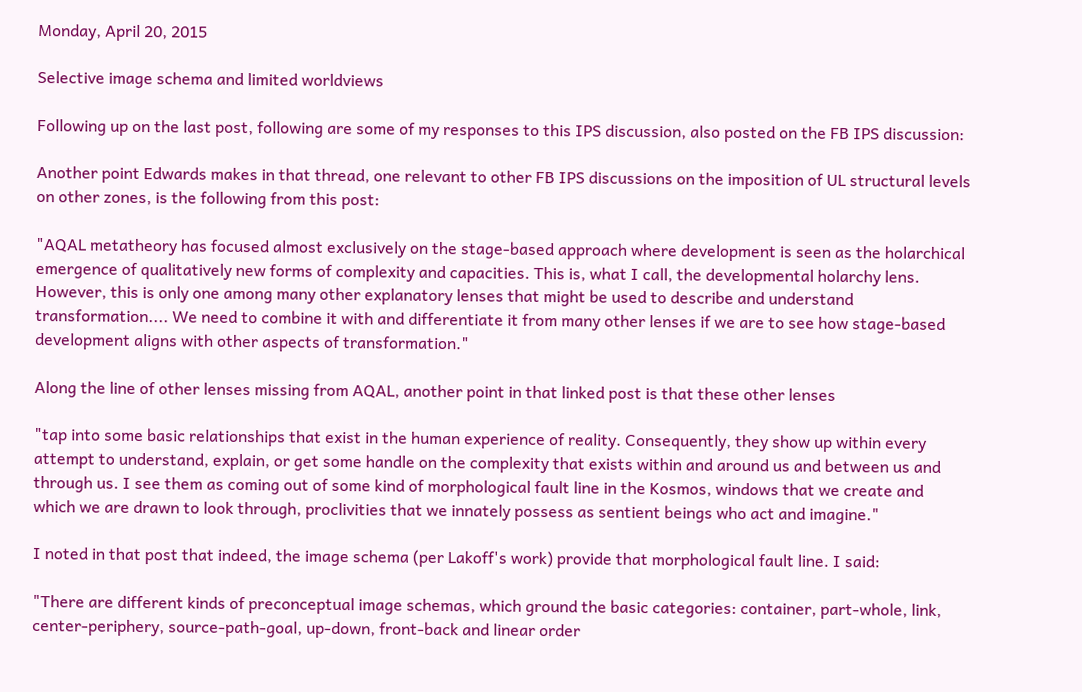Monday, April 20, 2015

Selective image schema and limited worldviews

Following up on the last post, following are some of my responses to this IPS discussion, also posted on the FB IPS discussion:

Another point Edwards makes in that thread, one relevant to other FB IPS discussions on the imposition of UL structural levels on other zones, is the following from this post:

"AQAL metatheory has focused almost exclusively on the stage-based approach where development is seen as the holarchical emergence of qualitatively new forms of complexity and capacities. This is, what I call, the developmental holarchy lens. However, this is only one among many other explanatory lenses that might be used to describe and understand transformation.... We need to combine it with and differentiate it from many other lenses if we are to see how stage-based development aligns with other aspects of transformation."

Along the line of other lenses missing from AQAL, another point in that linked post is that these other lenses

"tap into some basic relationships that exist in the human experience of reality. Consequently, they show up within every attempt to understand, explain, or get some handle on the complexity that exists within and around us and between us and through us. I see them as coming out of some kind of morphological fault line in the Kosmos, windows that we create and which we are drawn to look through, proclivities that we innately possess as sentient beings who act and imagine."

I noted in that post that indeed, the image schema (per Lakoff's work) provide that morphological fault line. I said:

"There are different kinds of preconceptual image schemas, which ground the basic categories: container, part-whole, link, center-periphery, source-path-goal, up-down, front-back and linear order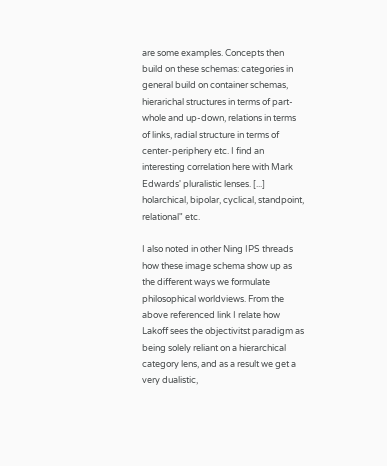are some examples. Concepts then build on these schemas: categories in general build on container schemas, hierarichal structures in terms of part-whole and up-down, relations in terms of links, radial structure in terms of center-periphery etc. I find an interesting correlation here with Mark Edwards' pluralistic lenses. [...] holarchical, bipolar, cyclical, standpoint, relational" etc.

I also noted in other Ning IPS threads how these image schema show up as the different ways we formulate philosophical worldviews. From the above referenced link I relate how Lakoff sees the objectivitst paradigm as being solely reliant on a hierarchical category lens, and as a result we get a very dualistic,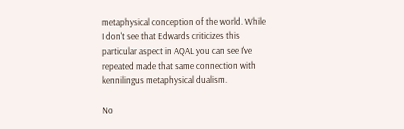metaphysical conception of the world. While I don't see that Edwards criticizes this particular aspect in AQAL you can see I've repeated made that same connection with kennilingus metaphysical dualism.

No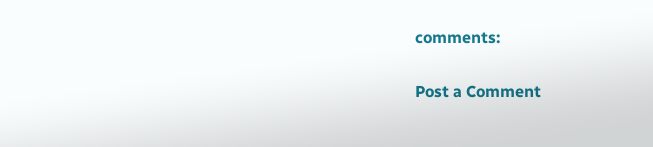comments:

Post a Comment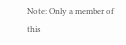Note: Only a member of this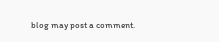blog may post a comment.